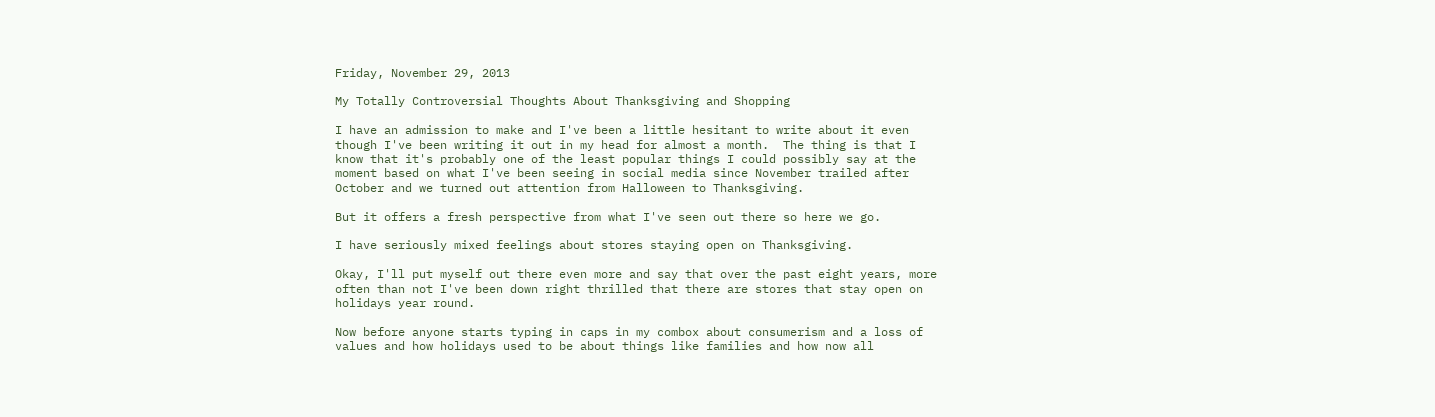Friday, November 29, 2013

My Totally Controversial Thoughts About Thanksgiving and Shopping

I have an admission to make and I've been a little hesitant to write about it even though I've been writing it out in my head for almost a month.  The thing is that I know that it's probably one of the least popular things I could possibly say at the moment based on what I've been seeing in social media since November trailed after October and we turned out attention from Halloween to Thanksgiving.

But it offers a fresh perspective from what I've seen out there so here we go.

I have seriously mixed feelings about stores staying open on Thanksgiving.

Okay, I'll put myself out there even more and say that over the past eight years, more often than not I've been down right thrilled that there are stores that stay open on holidays year round.

Now before anyone starts typing in caps in my combox about consumerism and a loss of values and how holidays used to be about things like families and how now all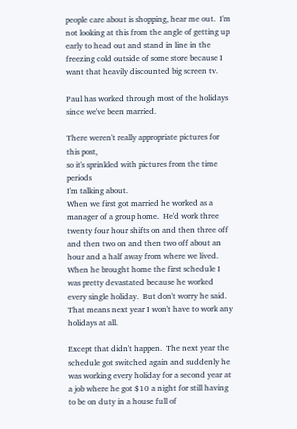people care about is shopping, hear me out.  I'm not looking at this from the angle of getting up early to head out and stand in line in the freezing cold outside of some store because I want that heavily discounted big screen tv.

Paul has worked through most of the holidays since we've been married.

There weren't really appropriate pictures for this post,
so it's sprinkled with pictures from the time periods
I'm talking about.
When we first got married he worked as a manager of a group home.  He'd work three twenty four hour shifts on and then three off and then two on and then two off about an hour and a half away from where we lived.  When he brought home the first schedule I was pretty devastated because he worked every single holiday.  But don't worry he said.  That means next year I won't have to work any holidays at all.

Except that didn't happen.  The next year the schedule got switched again and suddenly he was working every holiday for a second year at a job where he got $10 a night for still having to be on duty in a house full of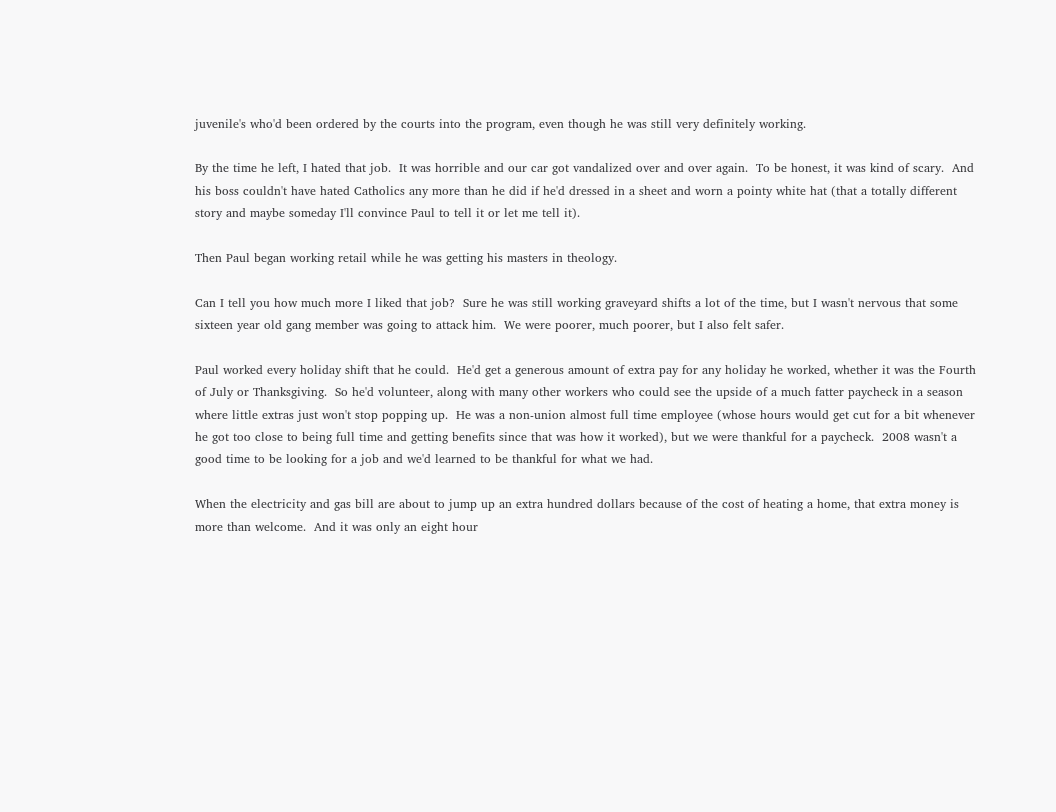juvenile's who'd been ordered by the courts into the program, even though he was still very definitely working.

By the time he left, I hated that job.  It was horrible and our car got vandalized over and over again.  To be honest, it was kind of scary.  And his boss couldn't have hated Catholics any more than he did if he'd dressed in a sheet and worn a pointy white hat (that a totally different story and maybe someday I'll convince Paul to tell it or let me tell it).

Then Paul began working retail while he was getting his masters in theology.

Can I tell you how much more I liked that job?  Sure he was still working graveyard shifts a lot of the time, but I wasn't nervous that some sixteen year old gang member was going to attack him.  We were poorer, much poorer, but I also felt safer.

Paul worked every holiday shift that he could.  He'd get a generous amount of extra pay for any holiday he worked, whether it was the Fourth of July or Thanksgiving.  So he'd volunteer, along with many other workers who could see the upside of a much fatter paycheck in a season where little extras just won't stop popping up.  He was a non-union almost full time employee (whose hours would get cut for a bit whenever he got too close to being full time and getting benefits since that was how it worked), but we were thankful for a paycheck.  2008 wasn't a good time to be looking for a job and we'd learned to be thankful for what we had.

When the electricity and gas bill are about to jump up an extra hundred dollars because of the cost of heating a home, that extra money is more than welcome.  And it was only an eight hour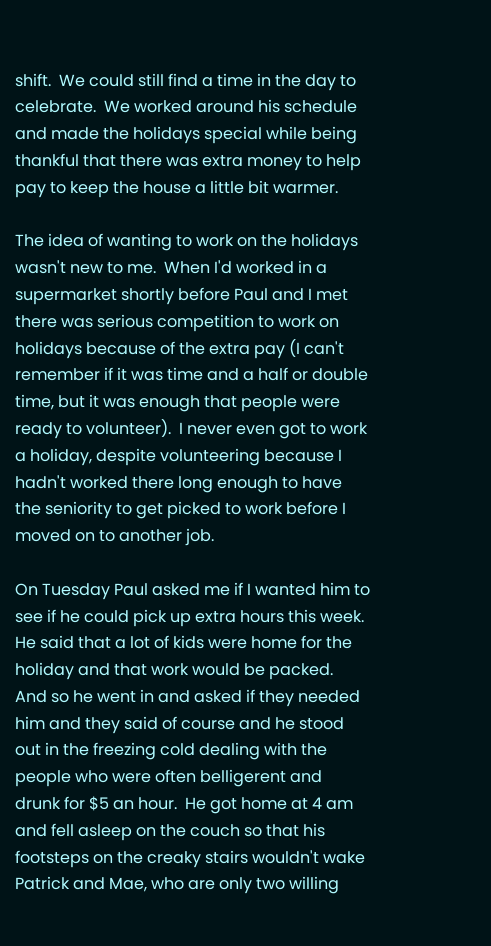shift.  We could still find a time in the day to celebrate.  We worked around his schedule and made the holidays special while being thankful that there was extra money to help pay to keep the house a little bit warmer.

The idea of wanting to work on the holidays wasn't new to me.  When I'd worked in a supermarket shortly before Paul and I met there was serious competition to work on holidays because of the extra pay (I can't remember if it was time and a half or double time, but it was enough that people were ready to volunteer).  I never even got to work a holiday, despite volunteering because I hadn't worked there long enough to have the seniority to get picked to work before I moved on to another job.

On Tuesday Paul asked me if I wanted him to see if he could pick up extra hours this week. He said that a lot of kids were home for the holiday and that work would be packed.  And so he went in and asked if they needed him and they said of course and he stood out in the freezing cold dealing with the people who were often belligerent and drunk for $5 an hour.  He got home at 4 am and fell asleep on the couch so that his footsteps on the creaky stairs wouldn't wake Patrick and Mae, who are only two willing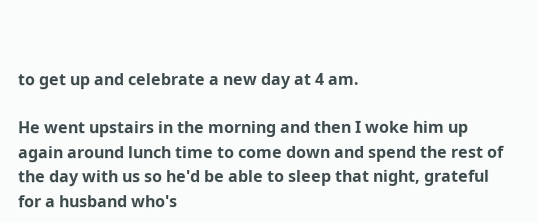to get up and celebrate a new day at 4 am.

He went upstairs in the morning and then I woke him up again around lunch time to come down and spend the rest of the day with us so he'd be able to sleep that night, grateful for a husband who's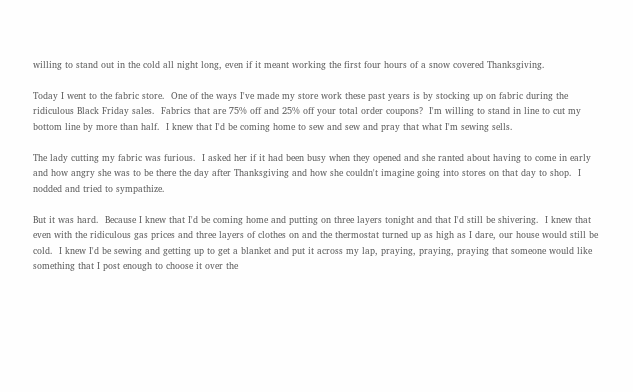willing to stand out in the cold all night long, even if it meant working the first four hours of a snow covered Thanksgiving.

Today I went to the fabric store.  One of the ways I've made my store work these past years is by stocking up on fabric during the ridiculous Black Friday sales.  Fabrics that are 75% off and 25% off your total order coupons?  I'm willing to stand in line to cut my bottom line by more than half.  I knew that I'd be coming home to sew and sew and pray that what I'm sewing sells.

The lady cutting my fabric was furious.  I asked her if it had been busy when they opened and she ranted about having to come in early and how angry she was to be there the day after Thanksgiving and how she couldn't imagine going into stores on that day to shop.  I nodded and tried to sympathize.

But it was hard.  Because I knew that I'd be coming home and putting on three layers tonight and that I'd still be shivering.  I knew that even with the ridiculous gas prices and three layers of clothes on and the thermostat turned up as high as I dare, our house would still be cold.  I knew I'd be sewing and getting up to get a blanket and put it across my lap, praying, praying, praying that someone would like something that I post enough to choose it over the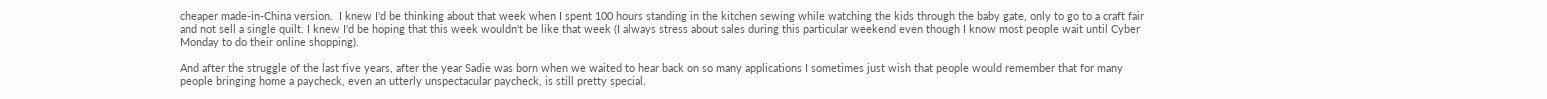cheaper made-in-China version.  I knew I'd be thinking about that week when I spent 100 hours standing in the kitchen sewing while watching the kids through the baby gate, only to go to a craft fair and not sell a single quilt. I knew I'd be hoping that this week wouldn't be like that week (I always stress about sales during this particular weekend even though I know most people wait until Cyber Monday to do their online shopping).

And after the struggle of the last five years, after the year Sadie was born when we waited to hear back on so many applications I sometimes just wish that people would remember that for many people bringing home a paycheck, even an utterly unspectacular paycheck, is still pretty special.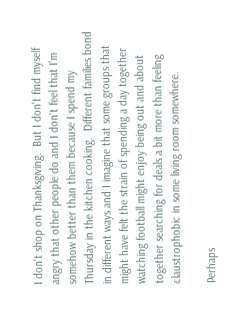I don't shop on Thanksgiving.  But I don't find myself angry that other people do and I don't feel that I'm somehow better than them because I spend my Thursday in the kitchen cooking.  Different families bond in different ways and I imagine that some groups that might have felt the strain of spending a day together watching football might enjoy being out and about together searching for deals a bit more than feeling claustrophobic in some living room somewhere.

Perhaps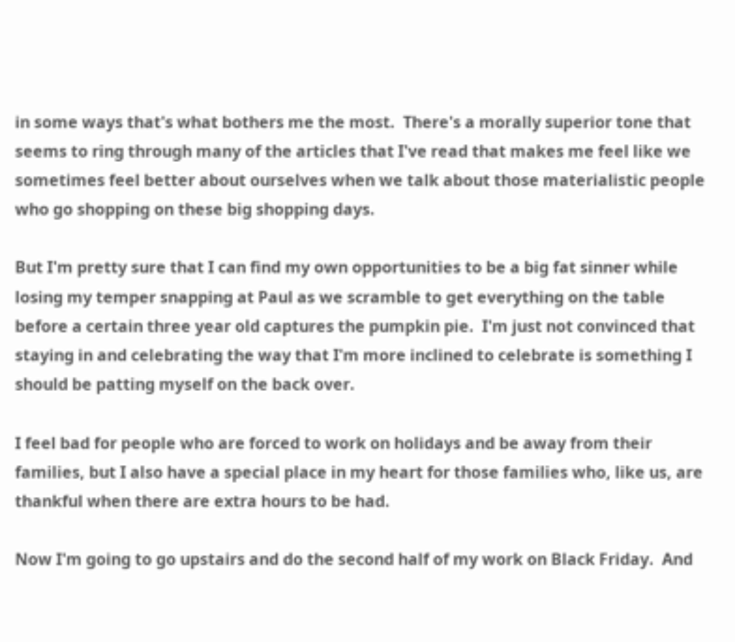in some ways that's what bothers me the most.  There's a morally superior tone that seems to ring through many of the articles that I've read that makes me feel like we sometimes feel better about ourselves when we talk about those materialistic people who go shopping on these big shopping days.

But I'm pretty sure that I can find my own opportunities to be a big fat sinner while losing my temper snapping at Paul as we scramble to get everything on the table before a certain three year old captures the pumpkin pie.  I'm just not convinced that staying in and celebrating the way that I'm more inclined to celebrate is something I should be patting myself on the back over.

I feel bad for people who are forced to work on holidays and be away from their families, but I also have a special place in my heart for those families who, like us, are thankful when there are extra hours to be had.

Now I'm going to go upstairs and do the second half of my work on Black Friday.  And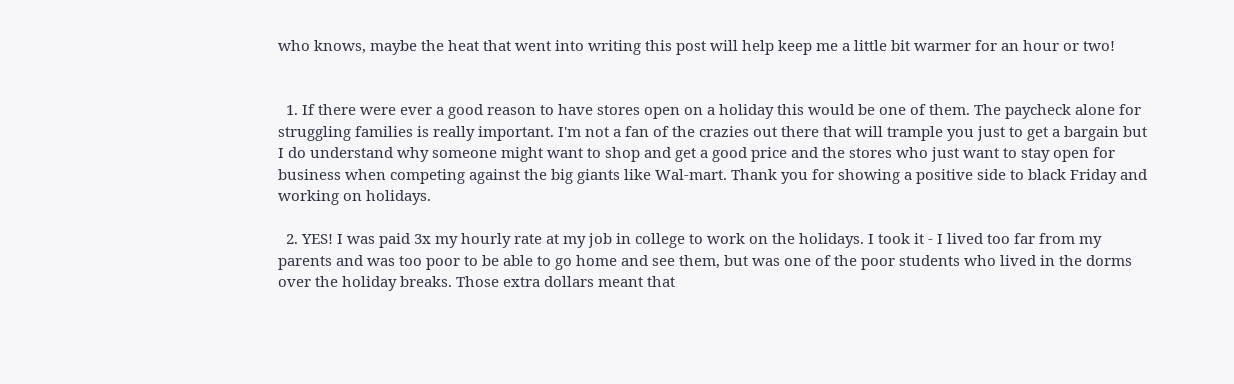who knows, maybe the heat that went into writing this post will help keep me a little bit warmer for an hour or two!


  1. If there were ever a good reason to have stores open on a holiday this would be one of them. The paycheck alone for struggling families is really important. I'm not a fan of the crazies out there that will trample you just to get a bargain but I do understand why someone might want to shop and get a good price and the stores who just want to stay open for business when competing against the big giants like Wal-mart. Thank you for showing a positive side to black Friday and working on holidays.

  2. YES! I was paid 3x my hourly rate at my job in college to work on the holidays. I took it - I lived too far from my parents and was too poor to be able to go home and see them, but was one of the poor students who lived in the dorms over the holiday breaks. Those extra dollars meant that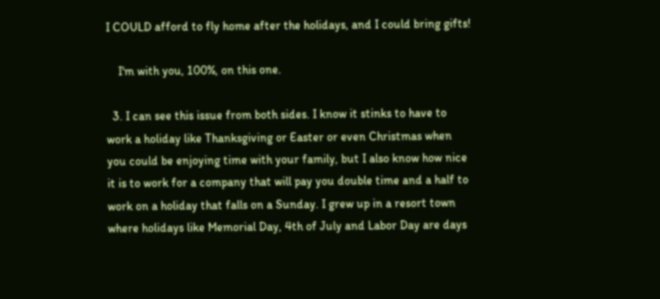I COULD afford to fly home after the holidays, and I could bring gifts!

    I'm with you, 100%, on this one.

  3. I can see this issue from both sides. I know it stinks to have to work a holiday like Thanksgiving or Easter or even Christmas when you could be enjoying time with your family, but I also know how nice it is to work for a company that will pay you double time and a half to work on a holiday that falls on a Sunday. I grew up in a resort town where holidays like Memorial Day, 4th of July and Labor Day are days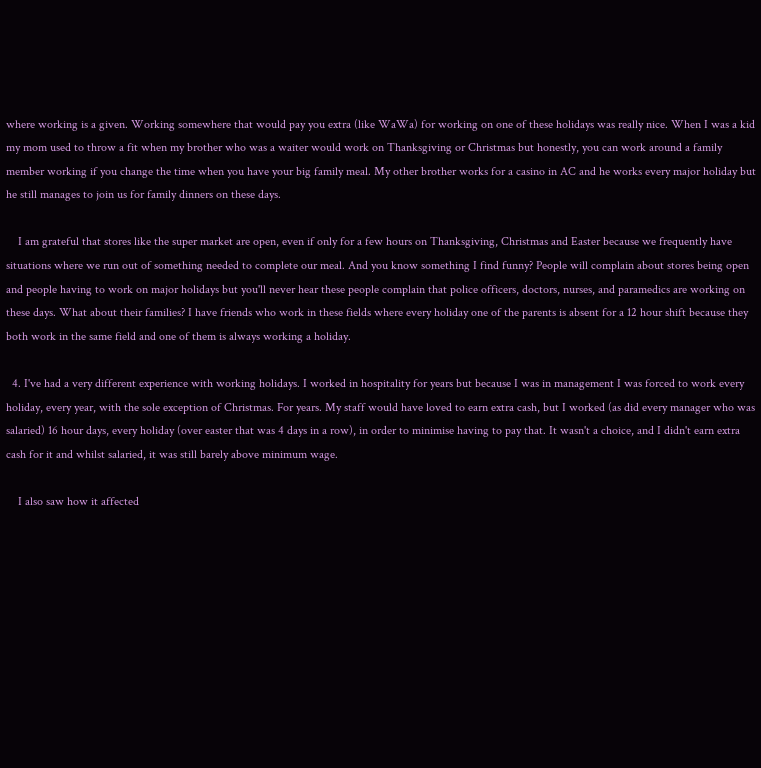where working is a given. Working somewhere that would pay you extra (like WaWa) for working on one of these holidays was really nice. When I was a kid my mom used to throw a fit when my brother who was a waiter would work on Thanksgiving or Christmas but honestly, you can work around a family member working if you change the time when you have your big family meal. My other brother works for a casino in AC and he works every major holiday but he still manages to join us for family dinners on these days.

    I am grateful that stores like the super market are open, even if only for a few hours on Thanksgiving, Christmas and Easter because we frequently have situations where we run out of something needed to complete our meal. And you know something I find funny? People will complain about stores being open and people having to work on major holidays but you'll never hear these people complain that police officers, doctors, nurses, and paramedics are working on these days. What about their families? I have friends who work in these fields where every holiday one of the parents is absent for a 12 hour shift because they both work in the same field and one of them is always working a holiday.

  4. I've had a very different experience with working holidays. I worked in hospitality for years but because I was in management I was forced to work every holiday, every year, with the sole exception of Christmas. For years. My staff would have loved to earn extra cash, but I worked (as did every manager who was salaried) 16 hour days, every holiday (over easter that was 4 days in a row), in order to minimise having to pay that. It wasn't a choice, and I didn't earn extra cash for it and whilst salaried, it was still barely above minimum wage.

    I also saw how it affected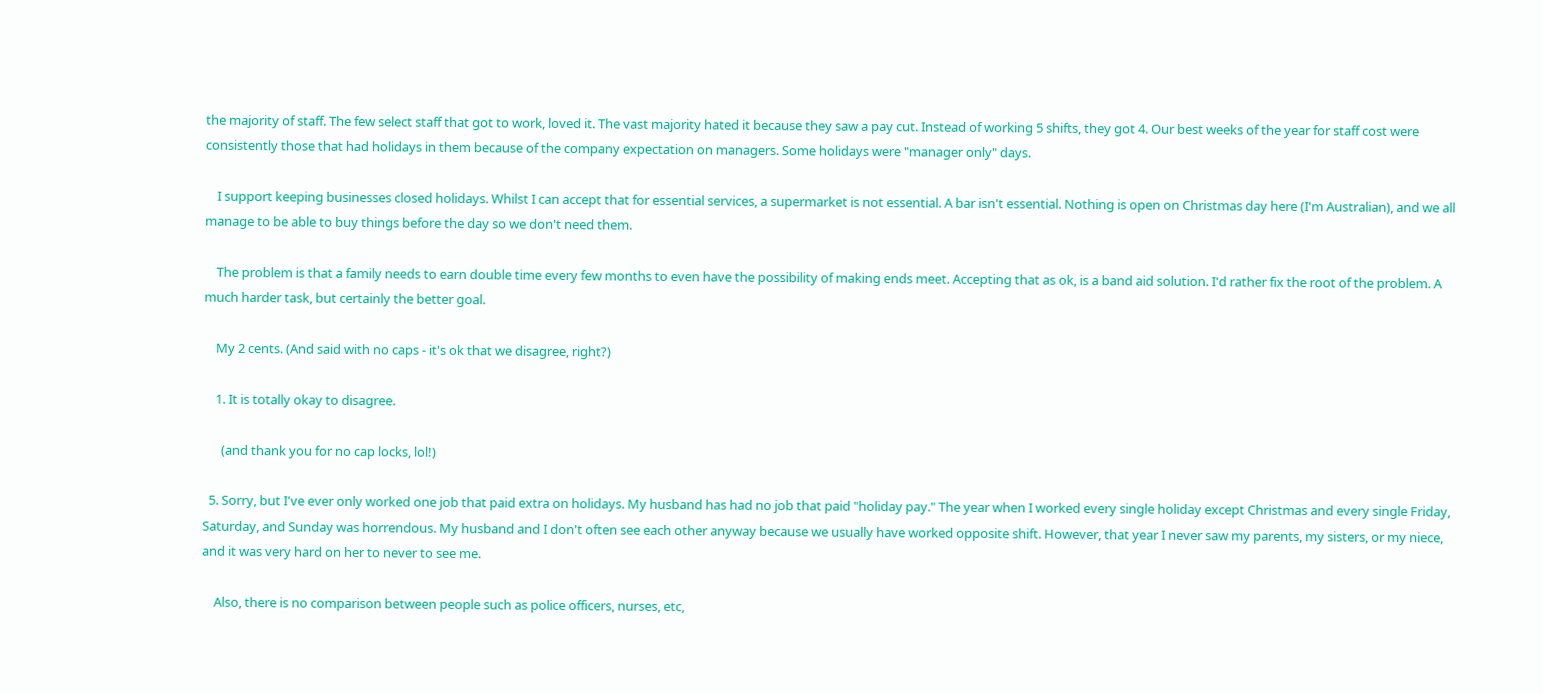the majority of staff. The few select staff that got to work, loved it. The vast majority hated it because they saw a pay cut. Instead of working 5 shifts, they got 4. Our best weeks of the year for staff cost were consistently those that had holidays in them because of the company expectation on managers. Some holidays were "manager only" days.

    I support keeping businesses closed holidays. Whilst I can accept that for essential services, a supermarket is not essential. A bar isn't essential. Nothing is open on Christmas day here (I'm Australian), and we all manage to be able to buy things before the day so we don't need them.

    The problem is that a family needs to earn double time every few months to even have the possibility of making ends meet. Accepting that as ok, is a band aid solution. I'd rather fix the root of the problem. A much harder task, but certainly the better goal.

    My 2 cents. (And said with no caps - it's ok that we disagree, right?)

    1. It is totally okay to disagree.

      (and thank you for no cap locks, lol!)

  5. Sorry, but I've ever only worked one job that paid extra on holidays. My husband has had no job that paid "holiday pay." The year when I worked every single holiday except Christmas and every single Friday, Saturday, and Sunday was horrendous. My husband and I don't often see each other anyway because we usually have worked opposite shift. However, that year I never saw my parents, my sisters, or my niece, and it was very hard on her to never to see me.

    Also, there is no comparison between people such as police officers, nurses, etc,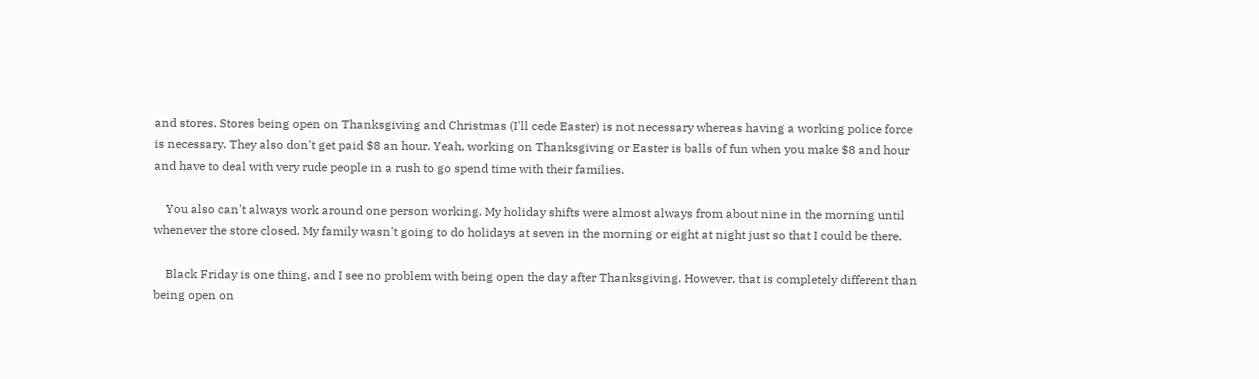and stores. Stores being open on Thanksgiving and Christmas (I'll cede Easter) is not necessary whereas having a working police force is necessary. They also don't get paid $8 an hour. Yeah, working on Thanksgiving or Easter is balls of fun when you make $8 and hour and have to deal with very rude people in a rush to go spend time with their families.

    You also can't always work around one person working. My holiday shifts were almost always from about nine in the morning until whenever the store closed. My family wasn't going to do holidays at seven in the morning or eight at night just so that I could be there.

    Black Friday is one thing, and I see no problem with being open the day after Thanksgiving. However, that is completely different than being open on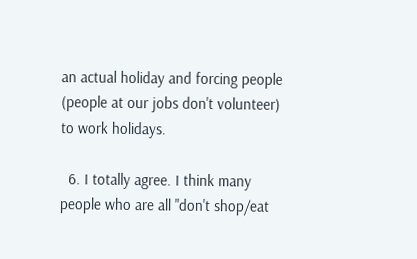an actual holiday and forcing people (people at our jobs don't volunteer) to work holidays.

  6. I totally agree. I think many people who are all "don't shop/eat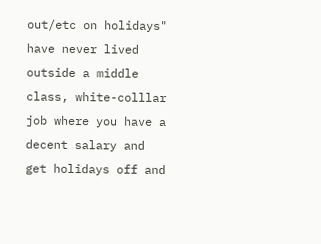out/etc on holidays" have never lived outside a middle class, white-colllar job where you have a decent salary and get holidays off and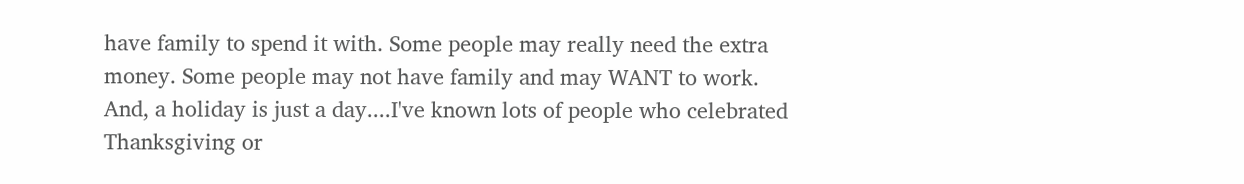have family to spend it with. Some people may really need the extra money. Some people may not have family and may WANT to work. And, a holiday is just a day....I've known lots of people who celebrated Thanksgiving or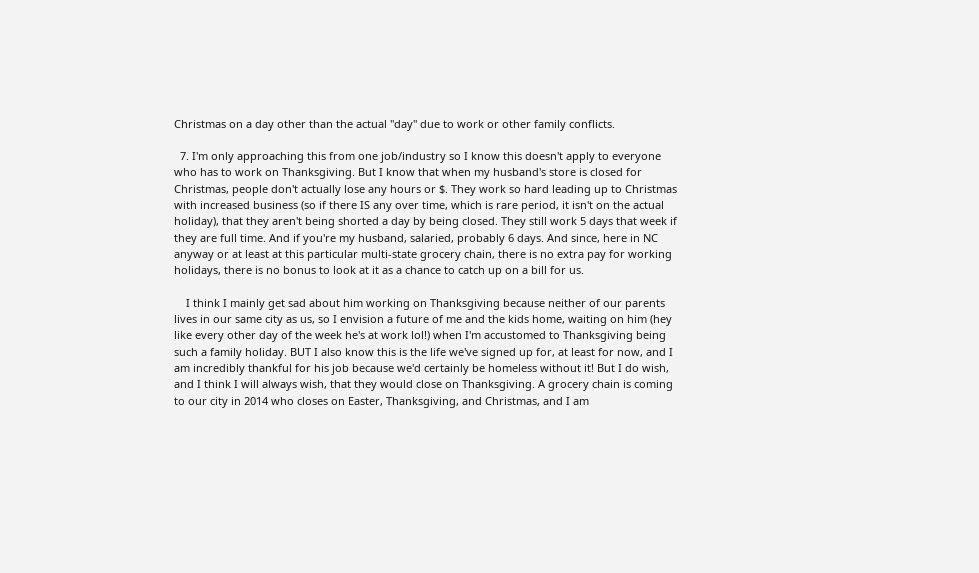Christmas on a day other than the actual "day" due to work or other family conflicts.

  7. I'm only approaching this from one job/industry so I know this doesn't apply to everyone who has to work on Thanksgiving. But I know that when my husband's store is closed for Christmas, people don't actually lose any hours or $. They work so hard leading up to Christmas with increased business (so if there IS any over time, which is rare period, it isn't on the actual holiday), that they aren't being shorted a day by being closed. They still work 5 days that week if they are full time. And if you're my husband, salaried, probably 6 days. And since, here in NC anyway or at least at this particular multi-state grocery chain, there is no extra pay for working holidays, there is no bonus to look at it as a chance to catch up on a bill for us.

    I think I mainly get sad about him working on Thanksgiving because neither of our parents lives in our same city as us, so I envision a future of me and the kids home, waiting on him (hey like every other day of the week he's at work lol!) when I'm accustomed to Thanksgiving being such a family holiday. BUT I also know this is the life we've signed up for, at least for now, and I am incredibly thankful for his job because we'd certainly be homeless without it! But I do wish, and I think I will always wish, that they would close on Thanksgiving. A grocery chain is coming to our city in 2014 who closes on Easter, Thanksgiving, and Christmas, and I am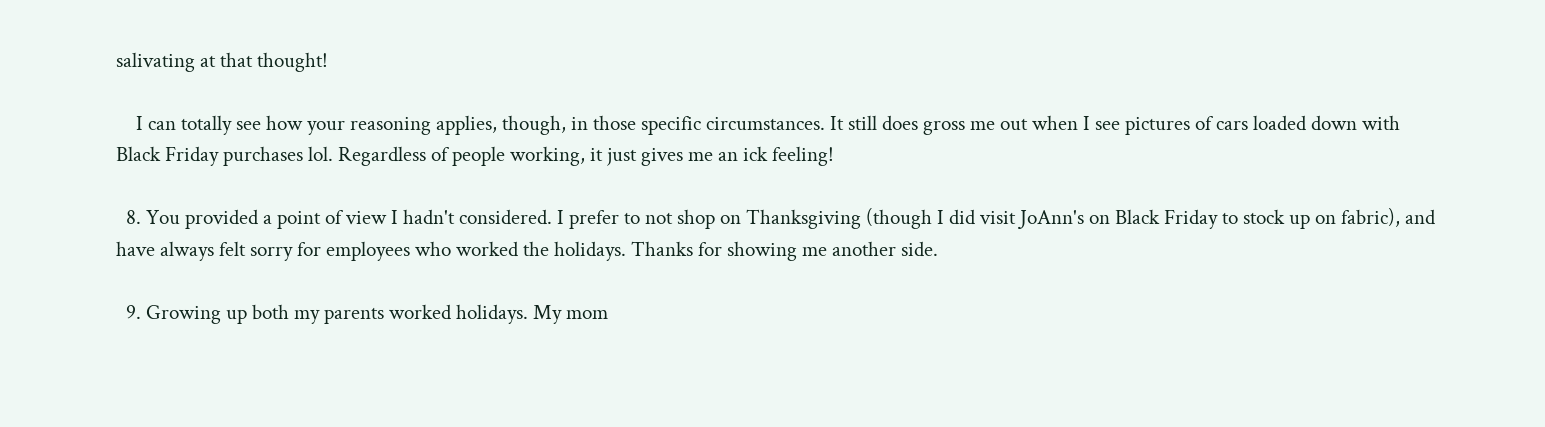salivating at that thought!

    I can totally see how your reasoning applies, though, in those specific circumstances. It still does gross me out when I see pictures of cars loaded down with Black Friday purchases lol. Regardless of people working, it just gives me an ick feeling!

  8. You provided a point of view I hadn't considered. I prefer to not shop on Thanksgiving (though I did visit JoAnn's on Black Friday to stock up on fabric), and have always felt sorry for employees who worked the holidays. Thanks for showing me another side.

  9. Growing up both my parents worked holidays. My mom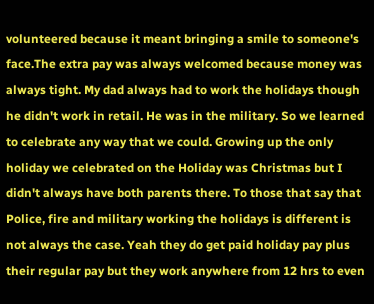volunteered because it meant bringing a smile to someone's face.The extra pay was always welcomed because money was always tight. My dad always had to work the holidays though he didn't work in retail. He was in the military. So we learned to celebrate any way that we could. Growing up the only holiday we celebrated on the Holiday was Christmas but I didn't always have both parents there. To those that say that Police, fire and military working the holidays is different is not always the case. Yeah they do get paid holiday pay plus their regular pay but they work anywhere from 12 hrs to even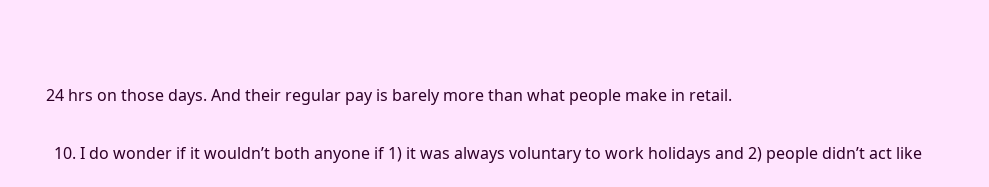24 hrs on those days. And their regular pay is barely more than what people make in retail.

  10. I do wonder if it wouldn’t both anyone if 1) it was always voluntary to work holidays and 2) people didn’t act like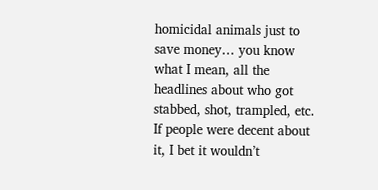homicidal animals just to save money… you know what I mean, all the headlines about who got stabbed, shot, trampled, etc. If people were decent about it, I bet it wouldn’t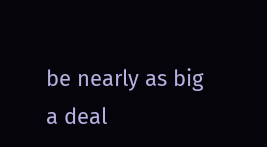be nearly as big a deal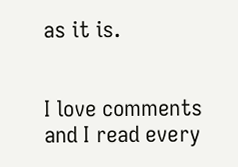as it is.


I love comments and I read every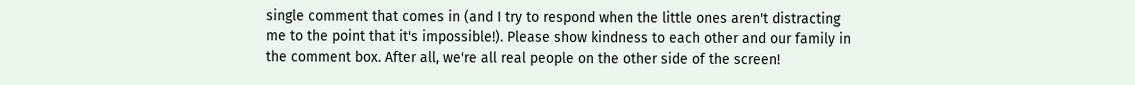single comment that comes in (and I try to respond when the little ones aren't distracting me to the point that it's impossible!). Please show kindness to each other and our family in the comment box. After all, we're all real people on the other side of the screen!